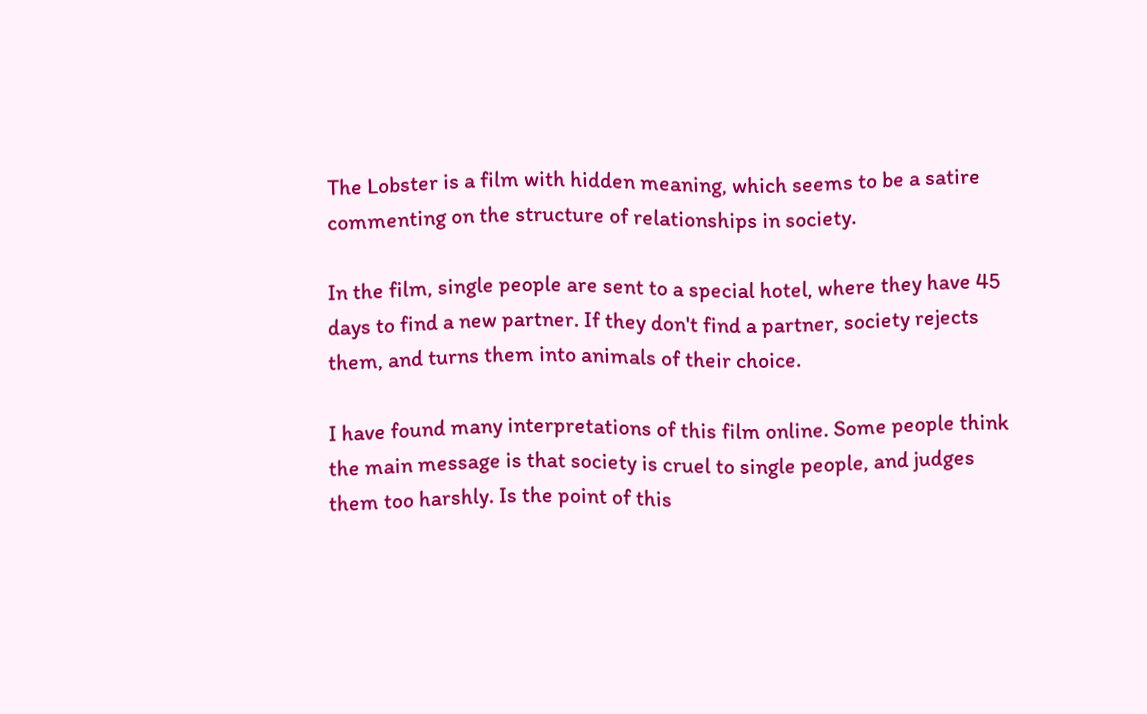The Lobster is a film with hidden meaning, which seems to be a satire commenting on the structure of relationships in society.

In the film, single people are sent to a special hotel, where they have 45 days to find a new partner. If they don't find a partner, society rejects them, and turns them into animals of their choice.

I have found many interpretations of this film online. Some people think the main message is that society is cruel to single people, and judges them too harshly. Is the point of this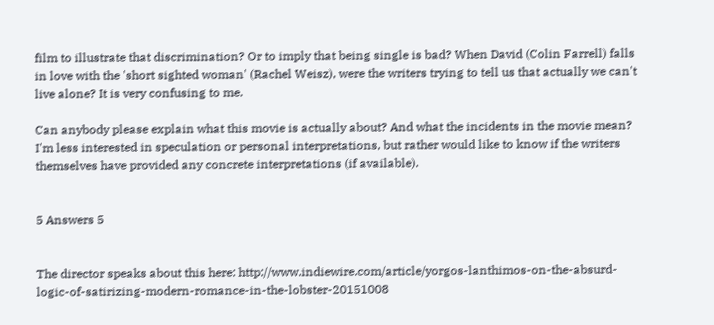film to illustrate that discrimination? Or to imply that being single is bad? When David (Colin Farrell) falls in love with the 'short sighted woman' (Rachel Weisz), were the writers trying to tell us that actually we can't live alone? It is very confusing to me.

Can anybody please explain what this movie is actually about? And what the incidents in the movie mean? I'm less interested in speculation or personal interpretations, but rather would like to know if the writers themselves have provided any concrete interpretations (if available).


5 Answers 5


The director speaks about this here: http://www.indiewire.com/article/yorgos-lanthimos-on-the-absurd-logic-of-satirizing-modern-romance-in-the-lobster-20151008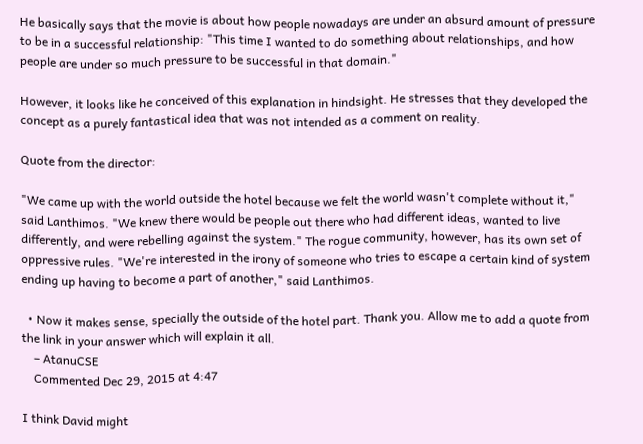He basically says that the movie is about how people nowadays are under an absurd amount of pressure to be in a successful relationship: "This time I wanted to do something about relationships, and how people are under so much pressure to be successful in that domain."

However, it looks like he conceived of this explanation in hindsight. He stresses that they developed the concept as a purely fantastical idea that was not intended as a comment on reality.

Quote from the director:

"We came up with the world outside the hotel because we felt the world wasn't complete without it," said Lanthimos. "We knew there would be people out there who had different ideas, wanted to live differently, and were rebelling against the system." The rogue community, however, has its own set of oppressive rules. "We're interested in the irony of someone who tries to escape a certain kind of system ending up having to become a part of another," said Lanthimos.

  • Now it makes sense, specially the outside of the hotel part. Thank you. Allow me to add a quote from the link in your answer which will explain it all.
    – AtanuCSE
    Commented Dec 29, 2015 at 4:47

I think David might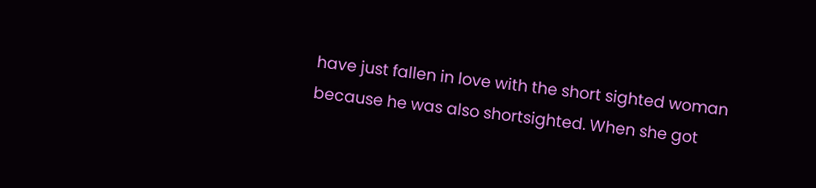have just fallen in love with the short sighted woman because he was also shortsighted. When she got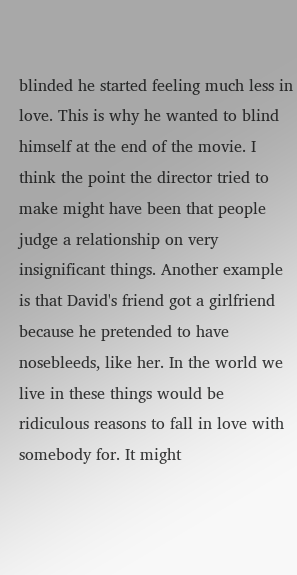blinded he started feeling much less in love. This is why he wanted to blind himself at the end of the movie. I think the point the director tried to make might have been that people judge a relationship on very insignificant things. Another example is that David's friend got a girlfriend because he pretended to have nosebleeds, like her. In the world we live in these things would be ridiculous reasons to fall in love with somebody for. It might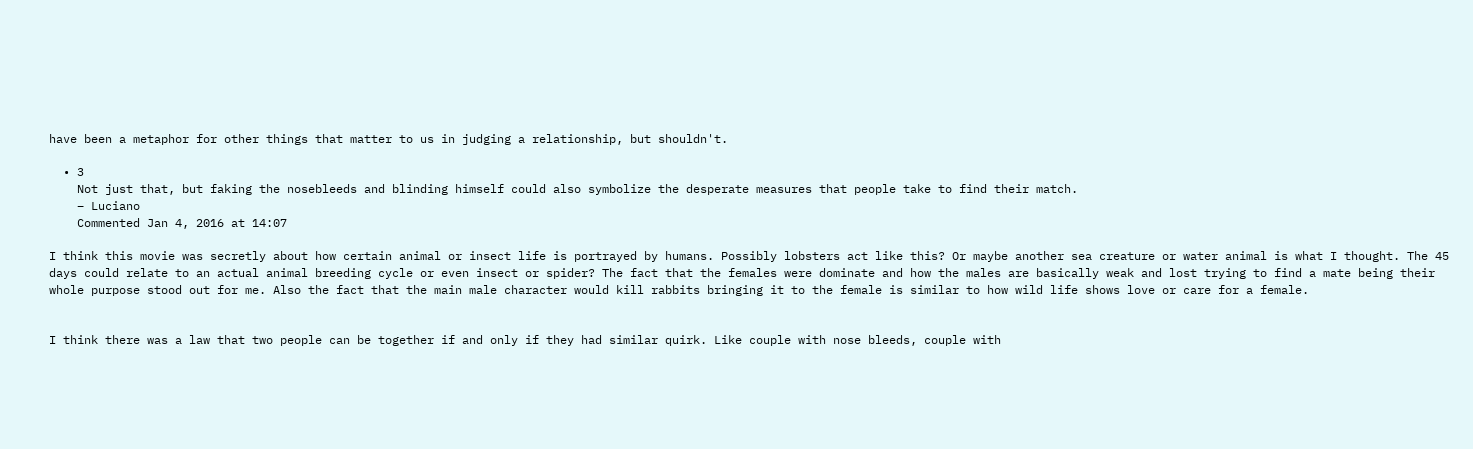have been a metaphor for other things that matter to us in judging a relationship, but shouldn't.

  • 3
    Not just that, but faking the nosebleeds and blinding himself could also symbolize the desperate measures that people take to find their match.
    – Luciano
    Commented Jan 4, 2016 at 14:07

I think this movie was secretly about how certain animal or insect life is portrayed by humans. Possibly lobsters act like this? Or maybe another sea creature or water animal is what I thought. The 45 days could relate to an actual animal breeding cycle or even insect or spider? The fact that the females were dominate and how the males are basically weak and lost trying to find a mate being their whole purpose stood out for me. Also the fact that the main male character would kill rabbits bringing it to the female is similar to how wild life shows love or care for a female.


I think there was a law that two people can be together if and only if they had similar quirk. Like couple with nose bleeds, couple with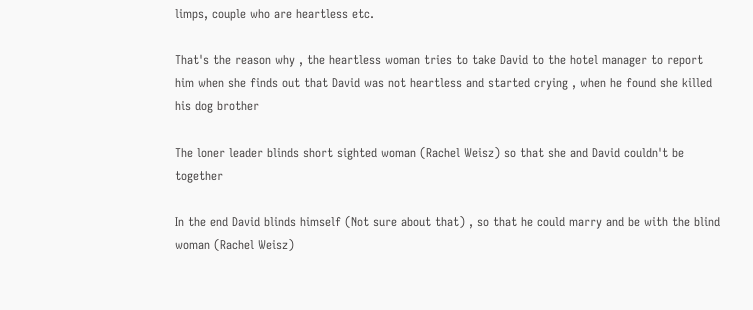limps, couple who are heartless etc.

That's the reason why , the heartless woman tries to take David to the hotel manager to report him when she finds out that David was not heartless and started crying , when he found she killed his dog brother

The loner leader blinds short sighted woman (Rachel Weisz) so that she and David couldn't be together

In the end David blinds himself (Not sure about that) , so that he could marry and be with the blind woman (Rachel Weisz)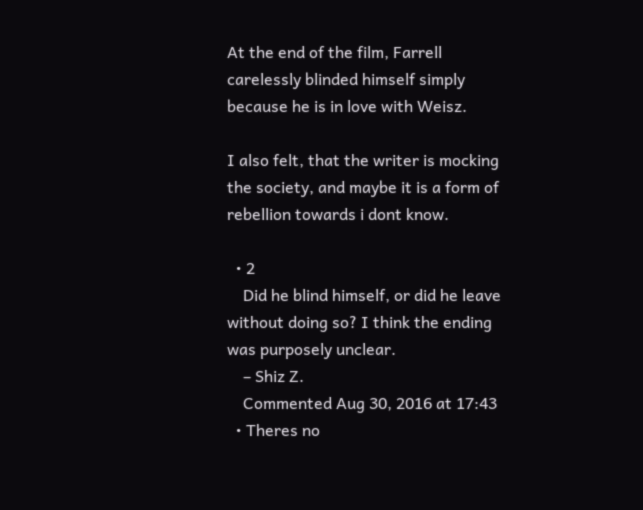At the end of the film, Farrell carelessly blinded himself simply because he is in love with Weisz.

I also felt, that the writer is mocking the society, and maybe it is a form of rebellion towards i dont know.

  • 2
    Did he blind himself, or did he leave without doing so? I think the ending was purposely unclear.
    – Shiz Z.
    Commented Aug 30, 2016 at 17:43
  • Theres no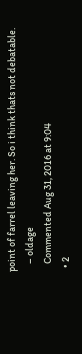point of farrel leaving her. So i think thats not debatable.
    – oldage
    Commented Aug 31, 2016 at 9:04
  • 2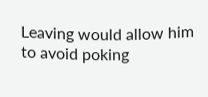Leaving would allow him to avoid poking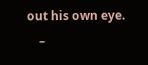out his own eye.
    –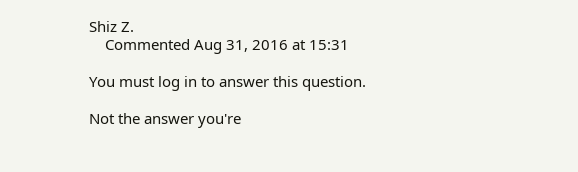Shiz Z.
    Commented Aug 31, 2016 at 15:31

You must log in to answer this question.

Not the answer you're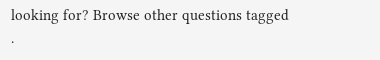looking for? Browse other questions tagged .